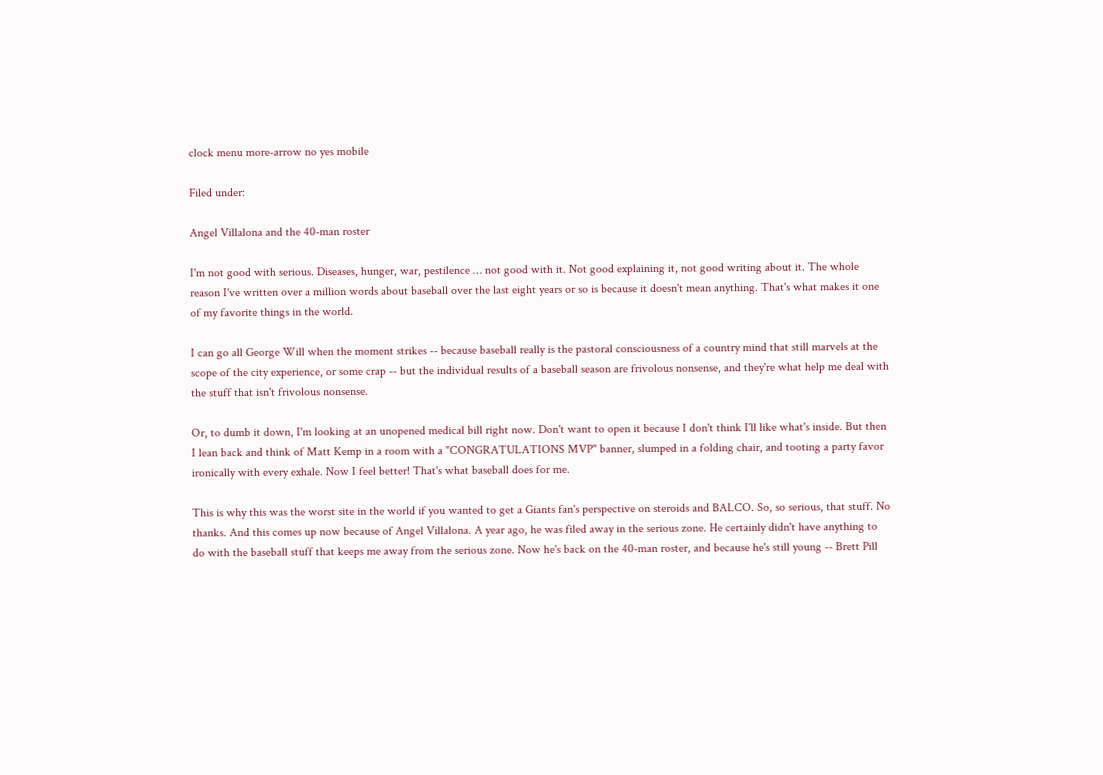clock menu more-arrow no yes mobile

Filed under:

Angel Villalona and the 40-man roster

I'm not good with serious. Diseases, hunger, war, pestilence … not good with it. Not good explaining it, not good writing about it. The whole reason I've written over a million words about baseball over the last eight years or so is because it doesn't mean anything. That's what makes it one of my favorite things in the world.

I can go all George Will when the moment strikes -- because baseball really is the pastoral consciousness of a country mind that still marvels at the scope of the city experience, or some crap -- but the individual results of a baseball season are frivolous nonsense, and they're what help me deal with the stuff that isn't frivolous nonsense.

Or, to dumb it down, I'm looking at an unopened medical bill right now. Don't want to open it because I don't think I'll like what's inside. But then I lean back and think of Matt Kemp in a room with a "CONGRATULATIONS MVP" banner, slumped in a folding chair, and tooting a party favor ironically with every exhale. Now I feel better! That's what baseball does for me.

This is why this was the worst site in the world if you wanted to get a Giants fan's perspective on steroids and BALCO. So, so serious, that stuff. No thanks. And this comes up now because of Angel Villalona. A year ago, he was filed away in the serious zone. He certainly didn't have anything to do with the baseball stuff that keeps me away from the serious zone. Now he's back on the 40-man roster, and because he's still young -- Brett Pill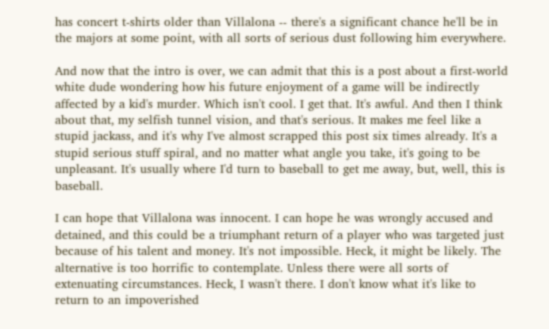has concert t-shirts older than Villalona -- there's a significant chance he'll be in the majors at some point, with all sorts of serious dust following him everywhere.

And now that the intro is over, we can admit that this is a post about a first-world white dude wondering how his future enjoyment of a game will be indirectly affected by a kid's murder. Which isn't cool. I get that. It's awful. And then I think about that, my selfish tunnel vision, and that's serious. It makes me feel like a stupid jackass, and it's why I've almost scrapped this post six times already. It's a stupid serious stuff spiral, and no matter what angle you take, it's going to be unpleasant. It's usually where I'd turn to baseball to get me away, but, well, this is baseball.

I can hope that Villalona was innocent. I can hope he was wrongly accused and detained, and this could be a triumphant return of a player who was targeted just because of his talent and money. It's not impossible. Heck, it might be likely. The alternative is too horrific to contemplate. Unless there were all sorts of extenuating circumstances. Heck, I wasn't there. I don't know what it's like to return to an impoverished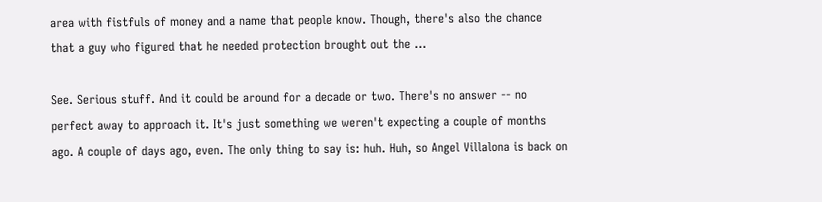area with fistfuls of money and a name that people know. Though, there's also the chance that a guy who figured that he needed protection brought out the …

See. Serious stuff. And it could be around for a decade or two. There's no answer -- no perfect away to approach it. It's just something we weren't expecting a couple of months ago. A couple of days ago, even. The only thing to say is: huh. Huh, so Angel Villalona is back on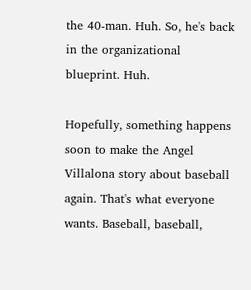the 40-man. Huh. So, he's back in the organizational blueprint. Huh.

Hopefully, something happens soon to make the Angel Villalona story about baseball again. That's what everyone wants. Baseball, baseball,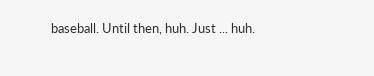baseball. Until then, huh. Just ... huh.